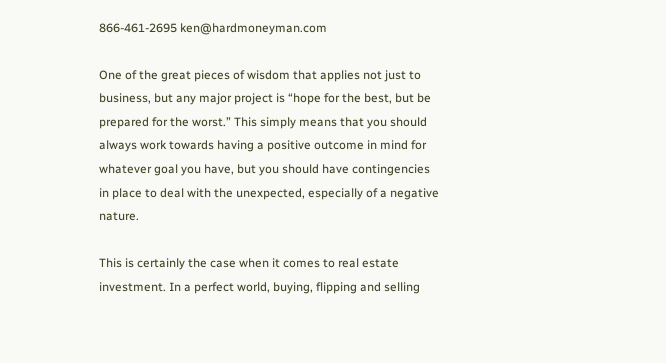866-461-2695 ken@hardmoneyman.com

One of the great pieces of wisdom that applies not just to business, but any major project is “hope for the best, but be prepared for the worst.” This simply means that you should always work towards having a positive outcome in mind for whatever goal you have, but you should have contingencies in place to deal with the unexpected, especially of a negative nature.

This is certainly the case when it comes to real estate investment. In a perfect world, buying, flipping and selling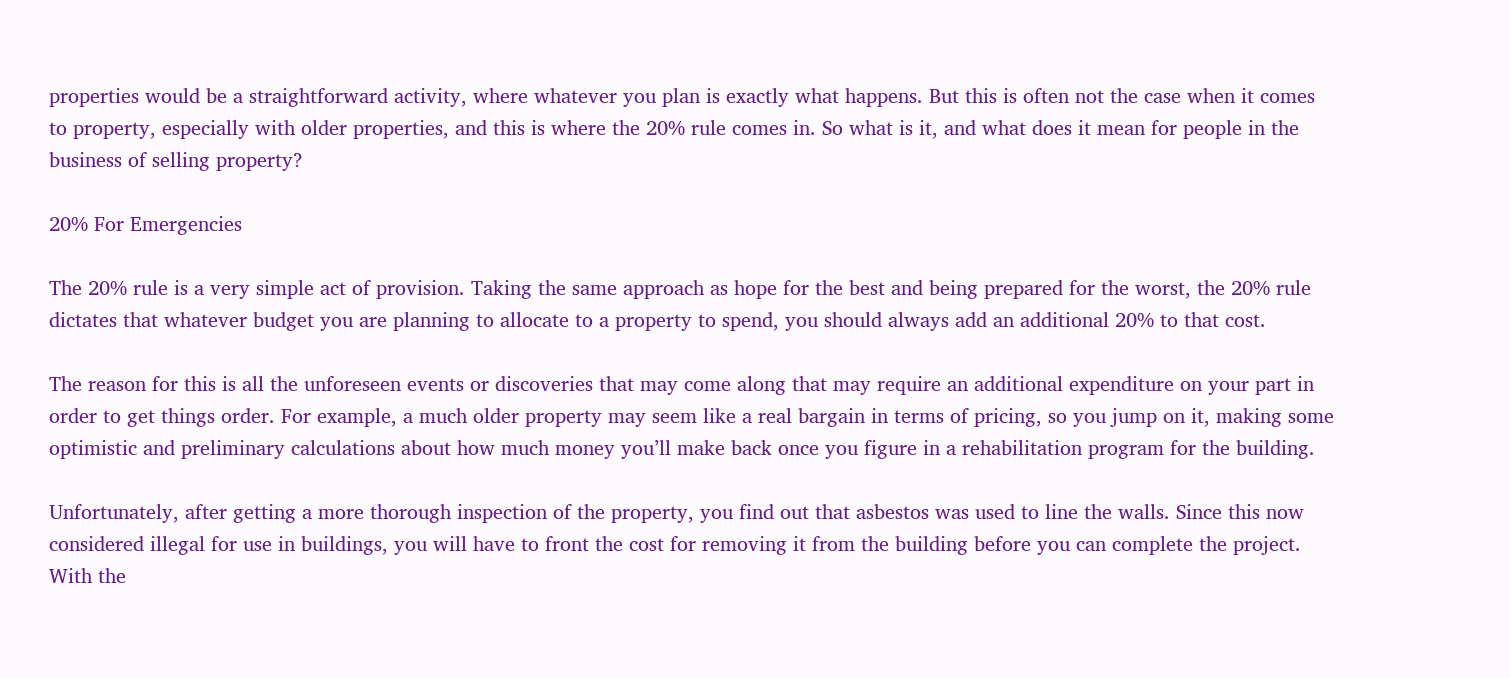properties would be a straightforward activity, where whatever you plan is exactly what happens. But this is often not the case when it comes to property, especially with older properties, and this is where the 20% rule comes in. So what is it, and what does it mean for people in the business of selling property?

20% For Emergencies

The 20% rule is a very simple act of provision. Taking the same approach as hope for the best and being prepared for the worst, the 20% rule dictates that whatever budget you are planning to allocate to a property to spend, you should always add an additional 20% to that cost.

The reason for this is all the unforeseen events or discoveries that may come along that may require an additional expenditure on your part in order to get things order. For example, a much older property may seem like a real bargain in terms of pricing, so you jump on it, making some optimistic and preliminary calculations about how much money you’ll make back once you figure in a rehabilitation program for the building.

Unfortunately, after getting a more thorough inspection of the property, you find out that asbestos was used to line the walls. Since this now considered illegal for use in buildings, you will have to front the cost for removing it from the building before you can complete the project. With the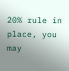20% rule in place, you may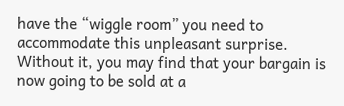have the “wiggle room” you need to accommodate this unpleasant surprise. Without it, you may find that your bargain is now going to be sold at a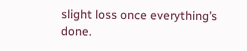slight loss once everything’s done.